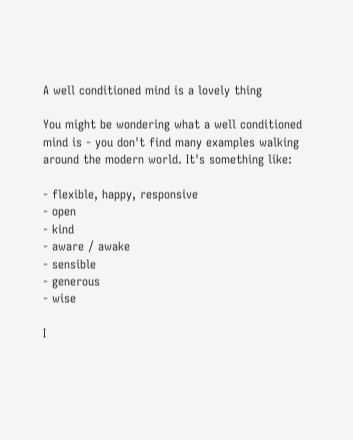A well conditioned mind is a lovely thing

You might be wondering what a well conditioned mind is - you don't find many examples walking around the modern world. It's something like:

- flexible, happy, responsive
- open
- kind
- aware / awake
- sensible
- generous
- wise

I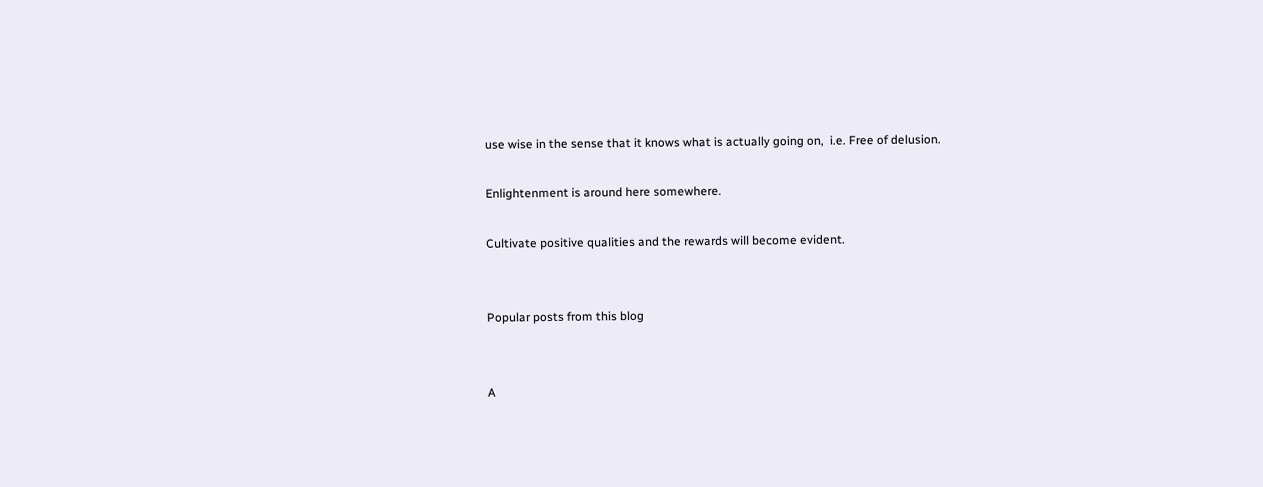use wise in the sense that it knows what is actually going on,  i.e. Free of delusion.

Enlightenment is around here somewhere.

Cultivate positive qualities and the rewards will become evident.


Popular posts from this blog


A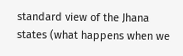standard view of the Jhana states (what happens when we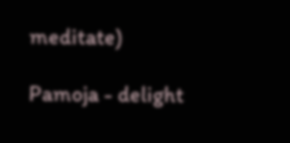meditate)

Pamoja - delight